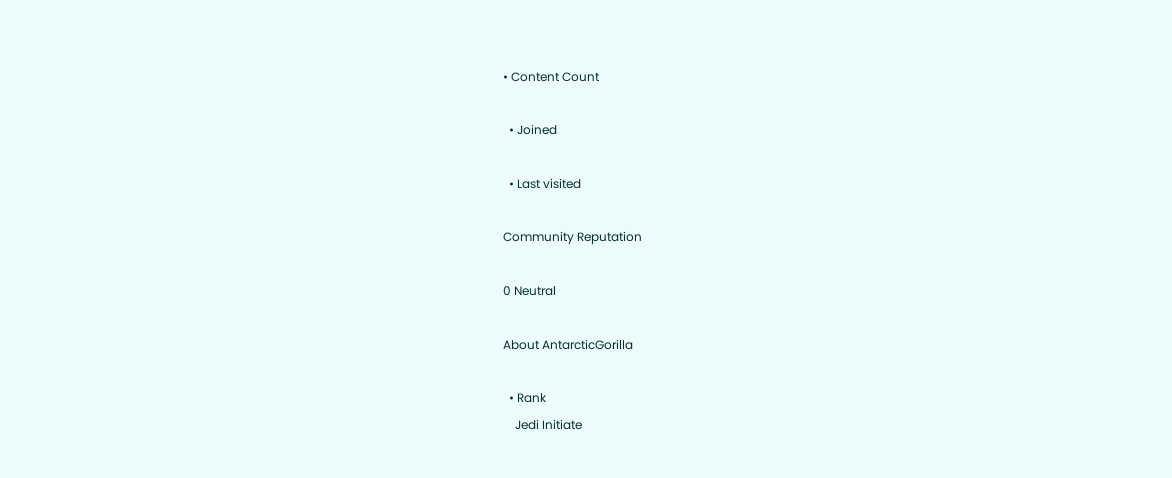• Content Count

  • Joined

  • Last visited

Community Reputation

0 Neutral

About AntarcticGorilla

  • Rank
    Jedi Initiate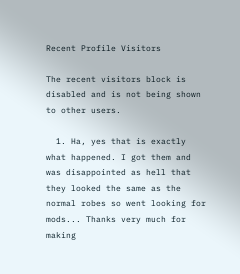Recent Profile Visitors

The recent visitors block is disabled and is not being shown to other users.

  1. Ha, yes that is exactly what happened. I got them and was disappointed as hell that they looked the same as the normal robes so went looking for mods... Thanks very much for making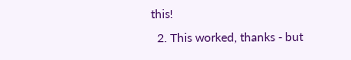this!
  2. This worked, thanks - but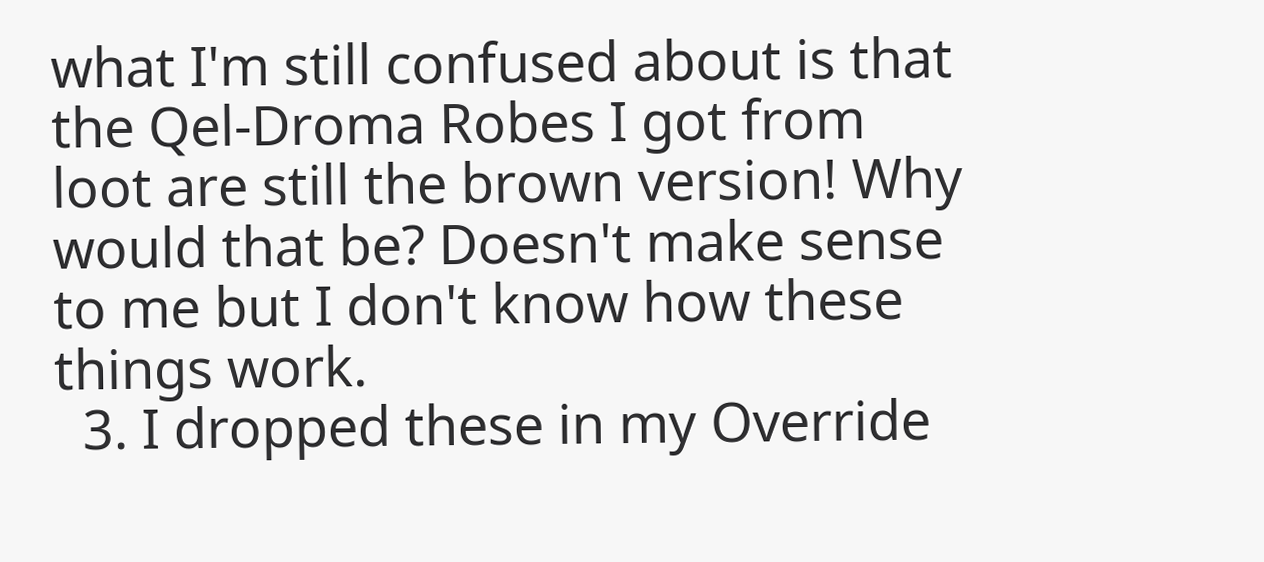what I'm still confused about is that the Qel-Droma Robes I got from loot are still the brown version! Why would that be? Doesn't make sense to me but I don't know how these things work.
  3. I dropped these in my Override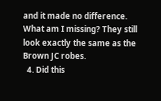and it made no difference. What am I missing? They still look exactly the same as the Brown JC robes.
  4. Did this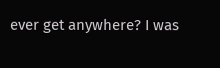ever get anywhere? I was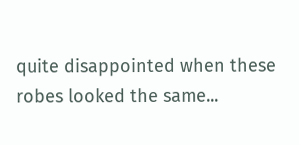quite disappointed when these robes looked the same...